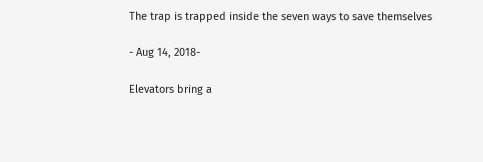The trap is trapped inside the seven ways to save themselves

- Aug 14, 2018-

Elevators bring a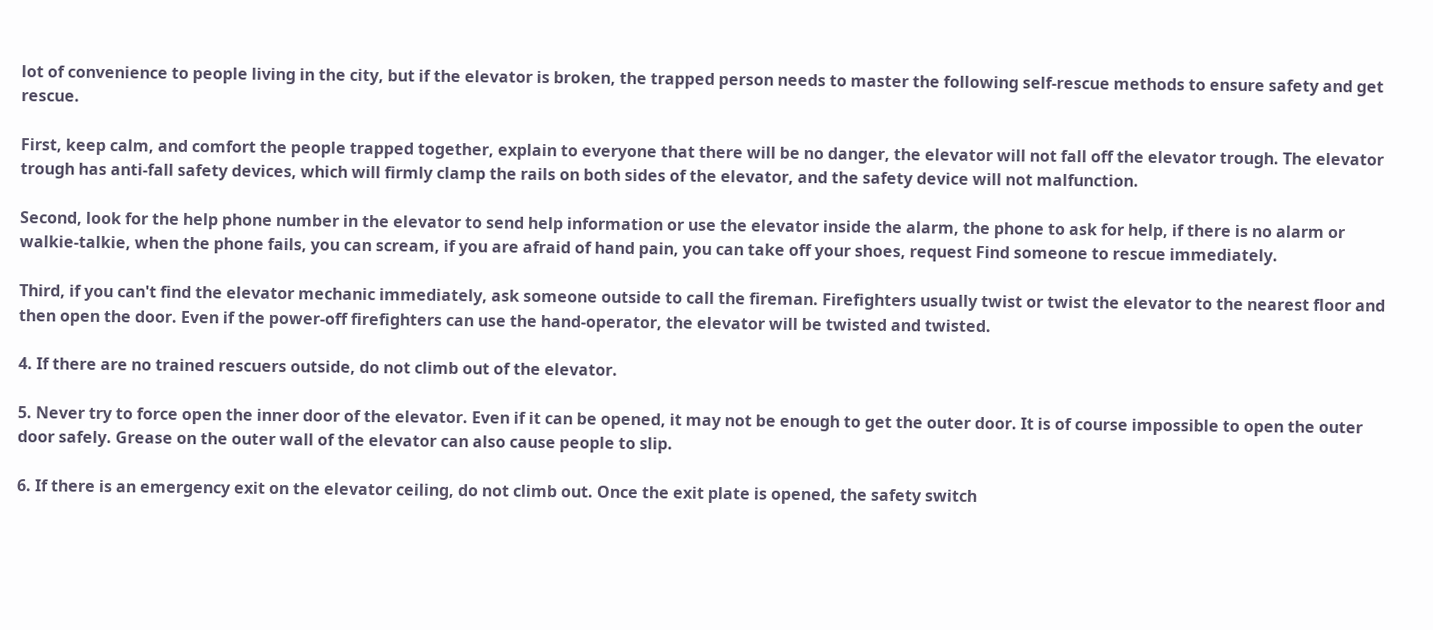lot of convenience to people living in the city, but if the elevator is broken, the trapped person needs to master the following self-rescue methods to ensure safety and get rescue.

First, keep calm, and comfort the people trapped together, explain to everyone that there will be no danger, the elevator will not fall off the elevator trough. The elevator trough has anti-fall safety devices, which will firmly clamp the rails on both sides of the elevator, and the safety device will not malfunction.

Second, look for the help phone number in the elevator to send help information or use the elevator inside the alarm, the phone to ask for help, if there is no alarm or walkie-talkie, when the phone fails, you can scream, if you are afraid of hand pain, you can take off your shoes, request Find someone to rescue immediately.

Third, if you can't find the elevator mechanic immediately, ask someone outside to call the fireman. Firefighters usually twist or twist the elevator to the nearest floor and then open the door. Even if the power-off firefighters can use the hand-operator, the elevator will be twisted and twisted.

4. If there are no trained rescuers outside, do not climb out of the elevator.

5. Never try to force open the inner door of the elevator. Even if it can be opened, it may not be enough to get the outer door. It is of course impossible to open the outer door safely. Grease on the outer wall of the elevator can also cause people to slip.

6. If there is an emergency exit on the elevator ceiling, do not climb out. Once the exit plate is opened, the safety switch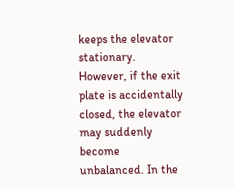keeps the elevator stationary. However, if the exit plate is accidentally closed, the elevator may suddenly become unbalanced. In the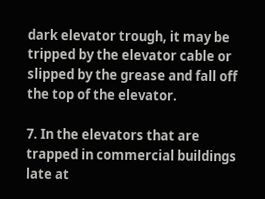dark elevator trough, it may be tripped by the elevator cable or slipped by the grease and fall off the top of the elevator.

7. In the elevators that are trapped in commercial buildings late at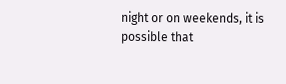night or on weekends, it is possible that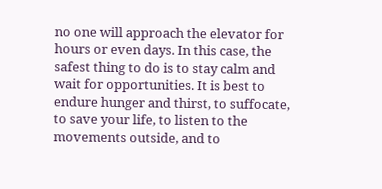no one will approach the elevator for hours or even days. In this case, the safest thing to do is to stay calm and wait for opportunities. It is best to endure hunger and thirst, to suffocate, to save your life, to listen to the movements outside, and to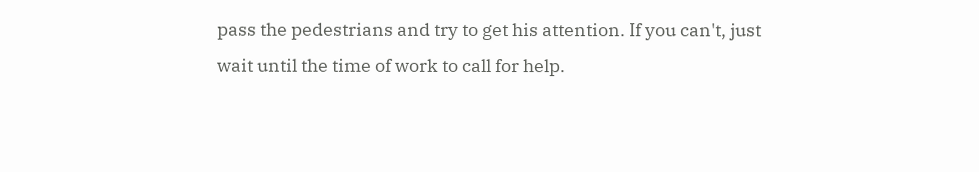pass the pedestrians and try to get his attention. If you can't, just wait until the time of work to call for help.